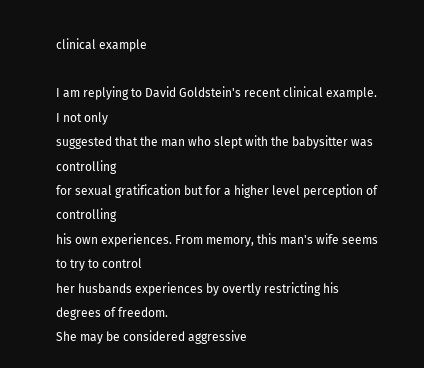clinical example

I am replying to David Goldstein's recent clinical example. I not only
suggested that the man who slept with the babysitter was controlling
for sexual gratification but for a higher level perception of controlling
his own experiences. From memory, this man's wife seems to try to control
her husbands experiences by overtly restricting his degrees of freedom.
She may be considered aggressive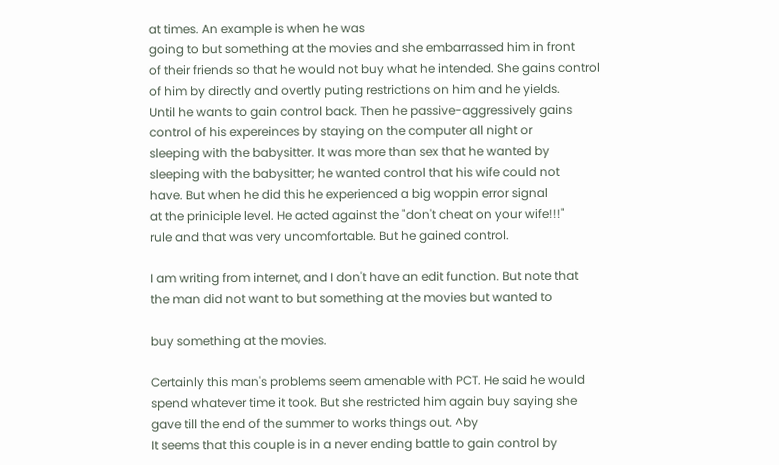at times. An example is when he was
going to but something at the movies and she embarrassed him in front
of their friends so that he would not buy what he intended. She gains control
of him by directly and overtly puting restrictions on him and he yields.
Until he wants to gain control back. Then he passive-aggressively gains
control of his expereinces by staying on the computer all night or
sleeping with the babysitter. It was more than sex that he wanted by
sleeping with the babysitter; he wanted control that his wife could not
have. But when he did this he experienced a big woppin error signal
at the priniciple level. He acted against the "don't cheat on your wife!!!"
rule and that was very uncomfortable. But he gained control.

I am writing from internet, and I don't have an edit function. But note that
the man did not want to but something at the movies but wanted to

buy something at the movies.

Certainly this man's problems seem amenable with PCT. He said he would
spend whatever time it took. But she restricted him again buy saying she
gave till the end of the summer to works things out. ^by
It seems that this couple is in a never ending battle to gain control by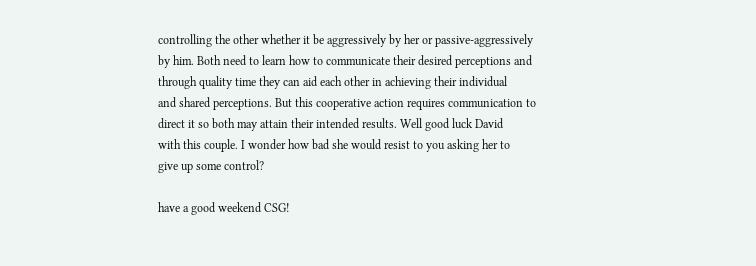controlling the other whether it be aggressively by her or passive-aggressively
by him. Both need to learn how to communicate their desired perceptions and
through quality time they can aid each other in achieving their individual
and shared perceptions. But this cooperative action requires communication to
direct it so both may attain their intended results. Well good luck David
with this couple. I wonder how bad she would resist to you asking her to
give up some control?

have a good weekend CSG!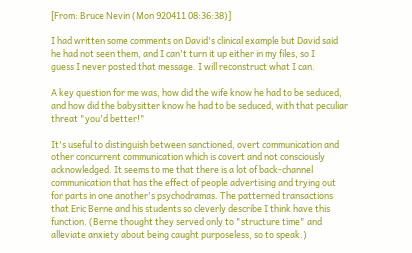[From: Bruce Nevin (Mon 920411 08:36:38)]

I had written some comments on David's clinical example but David said
he had not seen them, and I can't turn it up either in my files, so I
guess I never posted that message. I will reconstruct what I can.

A key question for me was, how did the wife know he had to be seduced,
and how did the babysitter know he had to be seduced, with that peculiar
threat "you'd better!"

It's useful to distinguish between sanctioned, overt communication and
other concurrent communication which is covert and not consciously
acknowledged. It seems to me that there is a lot of back-channel
communication that has the effect of people advertising and trying out
for parts in one another's psychodramas. The patterned transactions
that Eric Berne and his students so cleverly describe I think have this
function. (Berne thought they served only to "structure time" and
alleviate anxiety about being caught purposeless, so to speak.)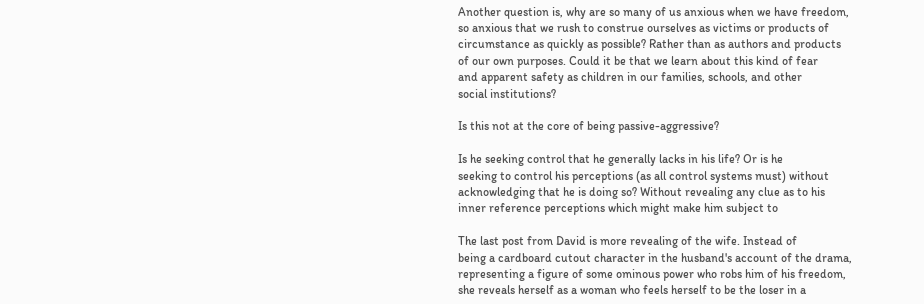Another question is, why are so many of us anxious when we have freedom,
so anxious that we rush to construe ourselves as victims or products of
circumstance as quickly as possible? Rather than as authors and products
of our own purposes. Could it be that we learn about this kind of fear
and apparent safety as children in our families, schools, and other
social institutions?

Is this not at the core of being passive-aggressive?

Is he seeking control that he generally lacks in his life? Or is he
seeking to control his perceptions (as all control systems must) without
acknowledging that he is doing so? Without revealing any clue as to his
inner reference perceptions which might make him subject to

The last post from David is more revealing of the wife. Instead of
being a cardboard cutout character in the husband's account of the drama,
representing a figure of some ominous power who robs him of his freedom,
she reveals herself as a woman who feels herself to be the loser in a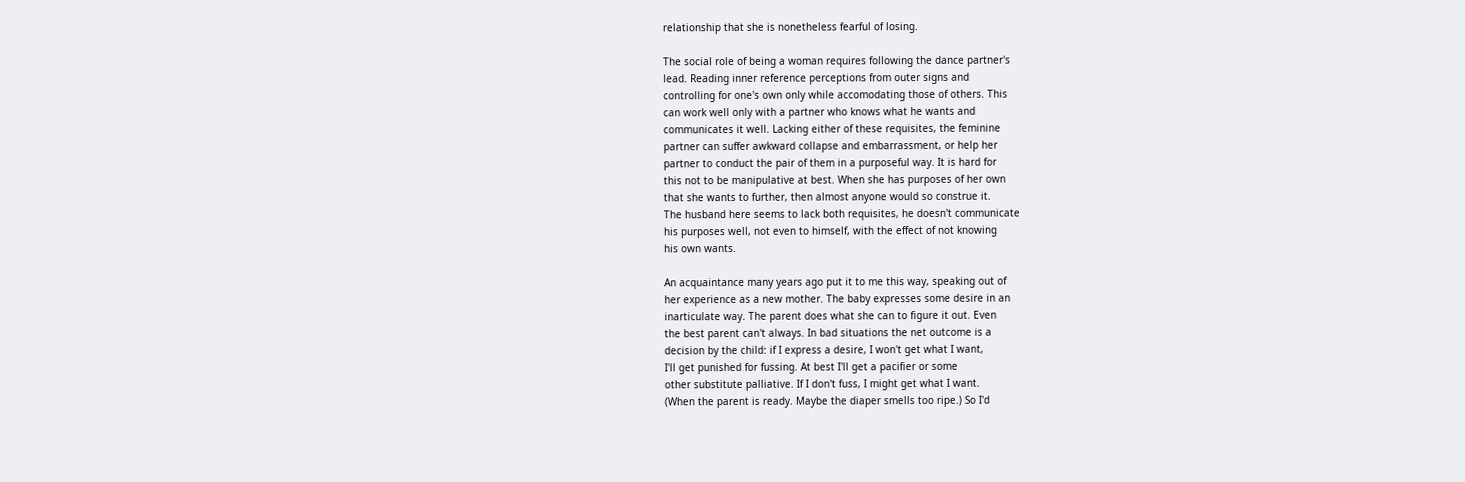relationship that she is nonetheless fearful of losing.

The social role of being a woman requires following the dance partner's
lead. Reading inner reference perceptions from outer signs and
controlling for one's own only while accomodating those of others. This
can work well only with a partner who knows what he wants and
communicates it well. Lacking either of these requisites, the feminine
partner can suffer awkward collapse and embarrassment, or help her
partner to conduct the pair of them in a purposeful way. It is hard for
this not to be manipulative at best. When she has purposes of her own
that she wants to further, then almost anyone would so construe it.
The husband here seems to lack both requisites, he doesn't communicate
his purposes well, not even to himself, with the effect of not knowing
his own wants.

An acquaintance many years ago put it to me this way, speaking out of
her experience as a new mother. The baby expresses some desire in an
inarticulate way. The parent does what she can to figure it out. Even
the best parent can't always. In bad situations the net outcome is a
decision by the child: if I express a desire, I won't get what I want,
I'll get punished for fussing. At best I'll get a pacifier or some
other substitute palliative. If I don't fuss, I might get what I want.
(When the parent is ready. Maybe the diaper smells too ripe.) So I'd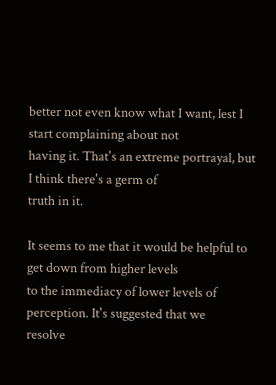better not even know what I want, lest I start complaining about not
having it. That's an extreme portrayal, but I think there's a germ of
truth in it.

It seems to me that it would be helpful to get down from higher levels
to the immediacy of lower levels of perception. It's suggested that we
resolve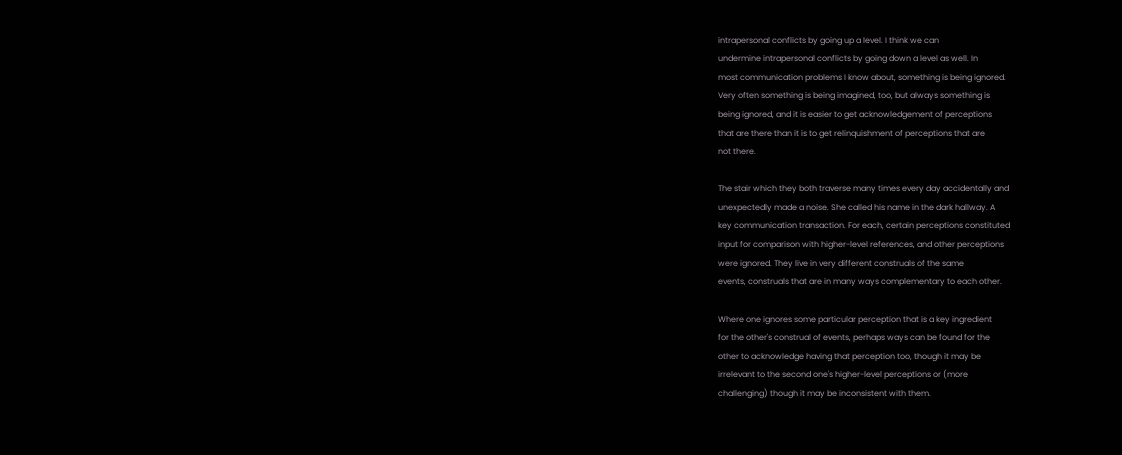intrapersonal conflicts by going up a level. I think we can
undermine intrapersonal conflicts by going down a level as well. In
most communication problems I know about, something is being ignored.
Very often something is being imagined, too, but always something is
being ignored, and it is easier to get acknowledgement of perceptions
that are there than it is to get relinquishment of perceptions that are
not there.

The stair which they both traverse many times every day accidentally and
unexpectedly made a noise. She called his name in the dark hallway. A
key communication transaction. For each, certain perceptions constituted
input for comparison with higher-level references, and other perceptions
were ignored. They live in very different construals of the same
events, construals that are in many ways complementary to each other.

Where one ignores some particular perception that is a key ingredient
for the other's construal of events, perhaps ways can be found for the
other to acknowledge having that perception too, though it may be
irrelevant to the second one's higher-level perceptions or (more
challenging) though it may be inconsistent with them.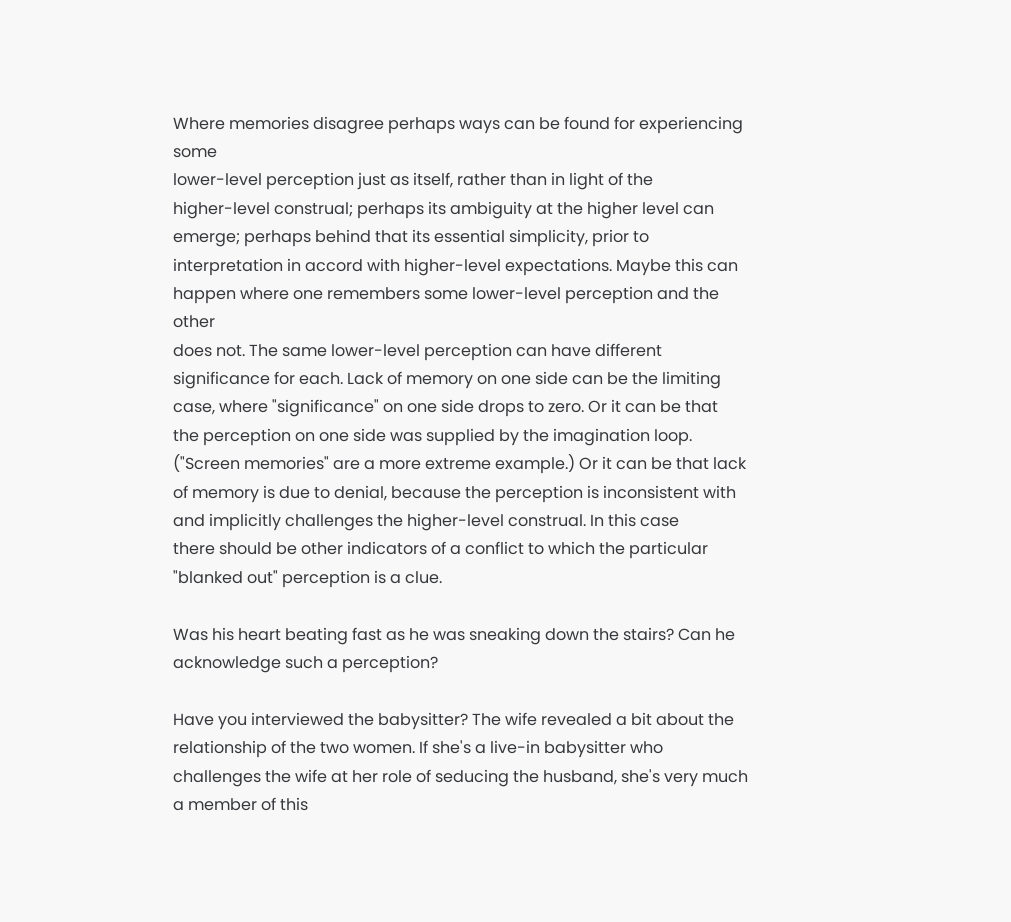Where memories disagree perhaps ways can be found for experiencing some
lower-level perception just as itself, rather than in light of the
higher-level construal; perhaps its ambiguity at the higher level can
emerge; perhaps behind that its essential simplicity, prior to
interpretation in accord with higher-level expectations. Maybe this can
happen where one remembers some lower-level perception and the other
does not. The same lower-level perception can have different
significance for each. Lack of memory on one side can be the limiting
case, where "significance" on one side drops to zero. Or it can be that
the perception on one side was supplied by the imagination loop.
("Screen memories" are a more extreme example.) Or it can be that lack
of memory is due to denial, because the perception is inconsistent with
and implicitly challenges the higher-level construal. In this case
there should be other indicators of a conflict to which the particular
"blanked out" perception is a clue.

Was his heart beating fast as he was sneaking down the stairs? Can he
acknowledge such a perception?

Have you interviewed the babysitter? The wife revealed a bit about the
relationship of the two women. If she's a live-in babysitter who
challenges the wife at her role of seducing the husband, she's very much
a member of this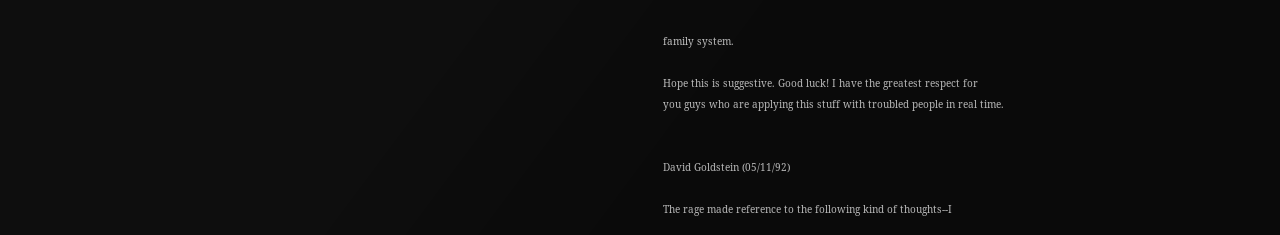family system.

Hope this is suggestive. Good luck! I have the greatest respect for
you guys who are applying this stuff with troubled people in real time.


David Goldstein (05/11/92)

The rage made reference to the following kind of thoughts--I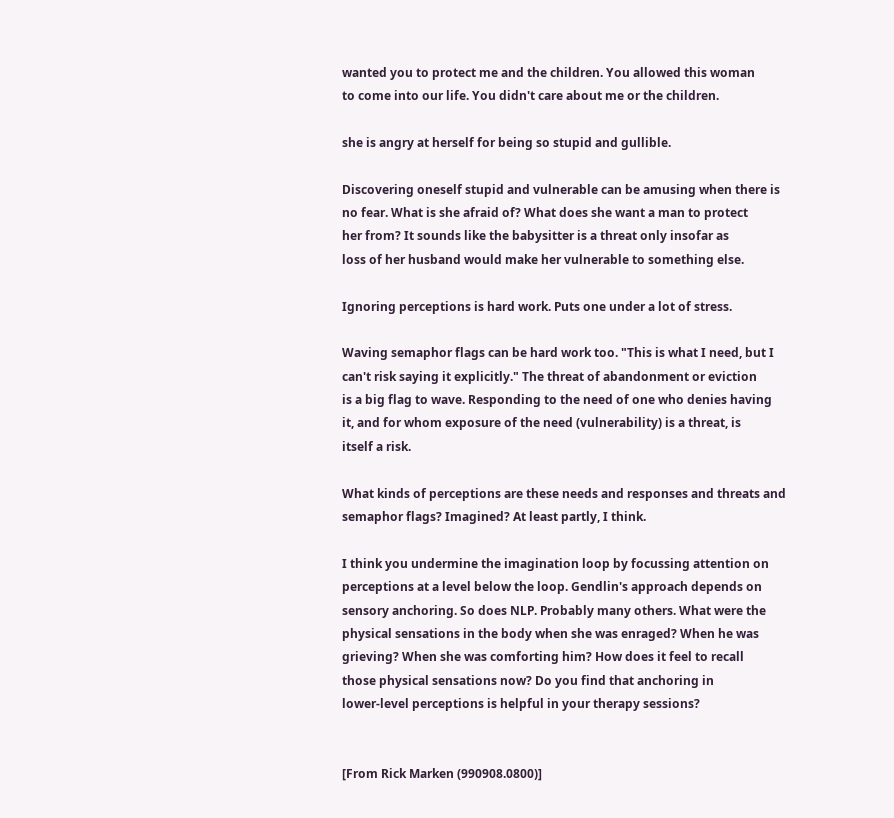wanted you to protect me and the children. You allowed this woman
to come into our life. You didn't care about me or the children.

she is angry at herself for being so stupid and gullible.

Discovering oneself stupid and vulnerable can be amusing when there is
no fear. What is she afraid of? What does she want a man to protect
her from? It sounds like the babysitter is a threat only insofar as
loss of her husband would make her vulnerable to something else.

Ignoring perceptions is hard work. Puts one under a lot of stress.

Waving semaphor flags can be hard work too. "This is what I need, but I
can't risk saying it explicitly." The threat of abandonment or eviction
is a big flag to wave. Responding to the need of one who denies having
it, and for whom exposure of the need (vulnerability) is a threat, is
itself a risk.

What kinds of perceptions are these needs and responses and threats and
semaphor flags? Imagined? At least partly, I think.

I think you undermine the imagination loop by focussing attention on
perceptions at a level below the loop. Gendlin's approach depends on
sensory anchoring. So does NLP. Probably many others. What were the
physical sensations in the body when she was enraged? When he was
grieving? When she was comforting him? How does it feel to recall
those physical sensations now? Do you find that anchoring in
lower-level perceptions is helpful in your therapy sessions?


[From Rick Marken (990908.0800)]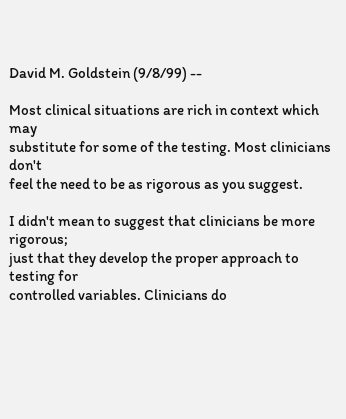David M. Goldstein (9/8/99) --

Most clinical situations are rich in context which may
substitute for some of the testing. Most clinicians don't
feel the need to be as rigorous as you suggest.

I didn't mean to suggest that clinicians be more rigorous;
just that they develop the proper approach to testing for
controlled variables. Clinicians do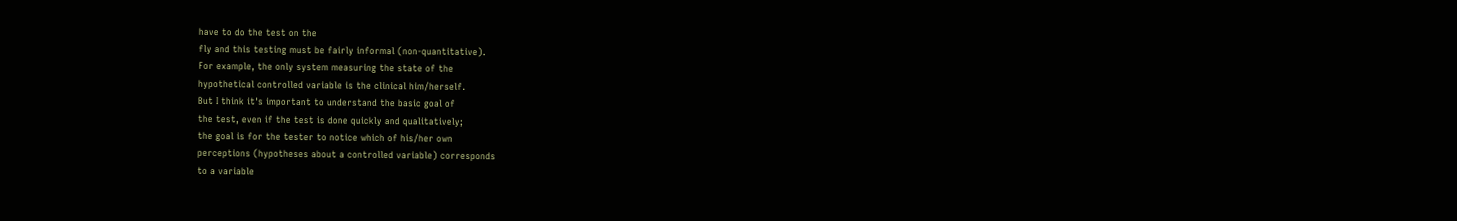have to do the test on the
fly and this testing must be fairly informal (non-quantitative).
For example, the only system measuring the state of the
hypothetical controlled variable is the clinical him/herself.
But I think it's important to understand the basic goal of
the test, even if the test is done quickly and qualitatively;
the goal is for the tester to notice which of his/her own
perceptions (hypotheses about a controlled variable) corresponds
to a variable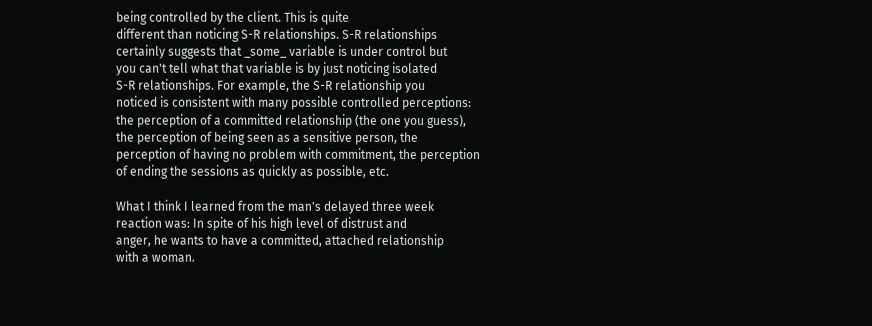being controlled by the client. This is quite
different than noticing S-R relationships. S-R relationships
certainly suggests that _some_ variable is under control but
you can't tell what that variable is by just noticing isolated
S-R relationships. For example, the S-R relationship you
noticed is consistent with many possible controlled perceptions:
the perception of a committed relationship (the one you guess),
the perception of being seen as a sensitive person, the
perception of having no problem with commitment, the perception
of ending the sessions as quickly as possible, etc.

What I think I learned from the man's delayed three week
reaction was: In spite of his high level of distrust and
anger, he wants to have a committed, attached relationship
with a woman.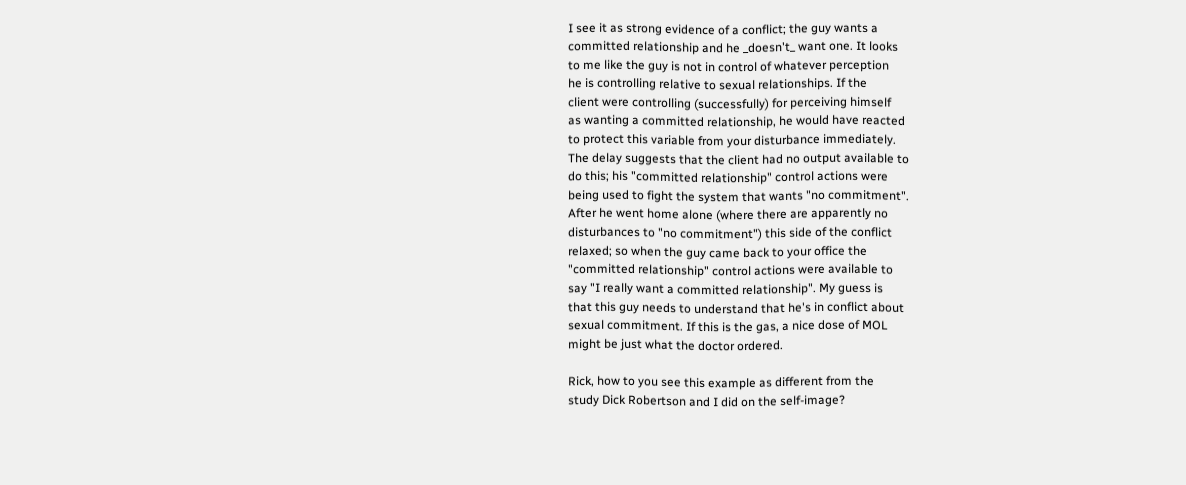I see it as strong evidence of a conflict; the guy wants a
committed relationship and he _doesn't_ want one. It looks
to me like the guy is not in control of whatever perception
he is controlling relative to sexual relationships. If the
client were controlling (successfully) for perceiving himself
as wanting a committed relationship, he would have reacted
to protect this variable from your disturbance immediately.
The delay suggests that the client had no output available to
do this; his "committed relationship" control actions were
being used to fight the system that wants "no commitment".
After he went home alone (where there are apparently no
disturbances to "no commitment") this side of the conflict
relaxed; so when the guy came back to your office the
"committed relationship" control actions were available to
say "I really want a committed relationship". My guess is
that this guy needs to understand that he's in conflict about
sexual commitment. If this is the gas, a nice dose of MOL
might be just what the doctor ordered.

Rick, how to you see this example as different from the
study Dick Robertson and I did on the self-image?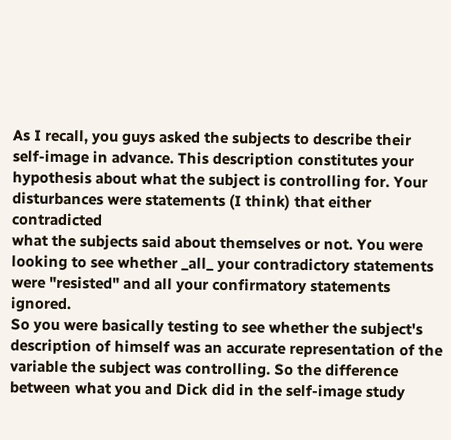As I recall, you guys asked the subjects to describe their
self-image in advance. This description constitutes your
hypothesis about what the subject is controlling for. Your
disturbances were statements (I think) that either contradicted
what the subjects said about themselves or not. You were
looking to see whether _all_ your contradictory statements
were "resisted" and all your confirmatory statements ignored.
So you were basically testing to see whether the subject's
description of himself was an accurate representation of the
variable the subject was controlling. So the difference
between what you and Dick did in the self-image study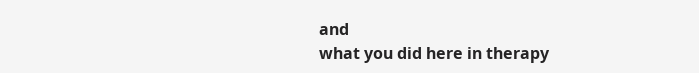and
what you did here in therapy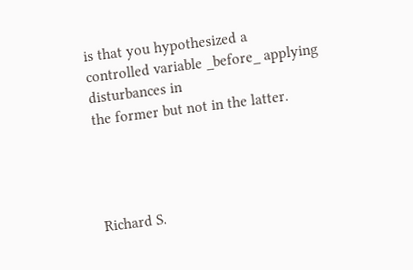is that you hypothesized a
controlled variable _before_ applying disturbances in
the former but not in the latter.




Richard S.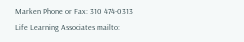Marken Phone or Fax: 310 474-0313
Life Learning Associates mailto: